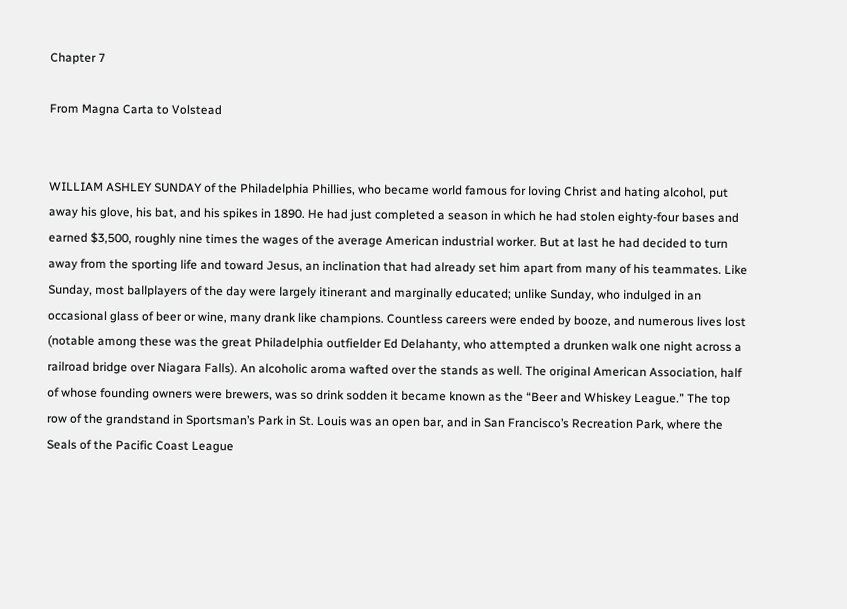Chapter 7

From Magna Carta to Volstead


WILLIAM ASHLEY SUNDAY of the Philadelphia Phillies, who became world famous for loving Christ and hating alcohol, put away his glove, his bat, and his spikes in 1890. He had just completed a season in which he had stolen eighty-four bases and earned $3,500, roughly nine times the wages of the average American industrial worker. But at last he had decided to turn away from the sporting life and toward Jesus, an inclination that had already set him apart from many of his teammates. Like Sunday, most ballplayers of the day were largely itinerant and marginally educated; unlike Sunday, who indulged in an occasional glass of beer or wine, many drank like champions. Countless careers were ended by booze, and numerous lives lost (notable among these was the great Philadelphia outfielder Ed Delahanty, who attempted a drunken walk one night across a railroad bridge over Niagara Falls). An alcoholic aroma wafted over the stands as well. The original American Association, half of whose founding owners were brewers, was so drink sodden it became known as the “Beer and Whiskey League.” The top row of the grandstand in Sportsman’s Park in St. Louis was an open bar, and in San Francisco’s Recreation Park, where the Seals of the Pacific Coast League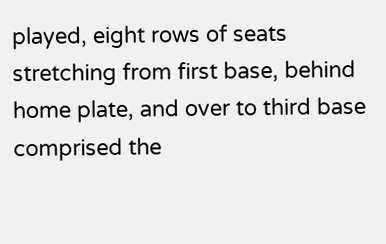played, eight rows of seats stretching from first base, behind home plate, and over to third base comprised the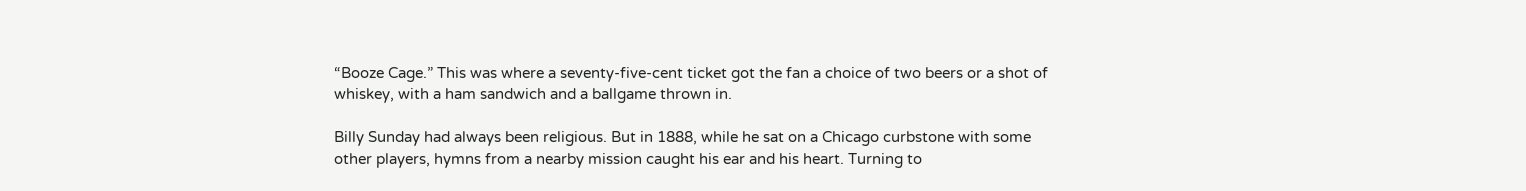“Booze Cage.” This was where a seventy-five-cent ticket got the fan a choice of two beers or a shot of whiskey, with a ham sandwich and a ballgame thrown in.

Billy Sunday had always been religious. But in 1888, while he sat on a Chicago curbstone with some other players, hymns from a nearby mission caught his ear and his heart. Turning to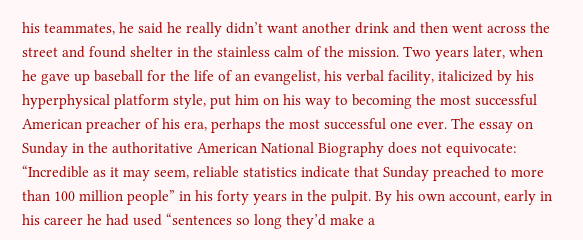his teammates, he said he really didn’t want another drink and then went across the street and found shelter in the stainless calm of the mission. Two years later, when he gave up baseball for the life of an evangelist, his verbal facility, italicized by his hyperphysical platform style, put him on his way to becoming the most successful American preacher of his era, perhaps the most successful one ever. The essay on Sunday in the authoritative American National Biography does not equivocate: “Incredible as it may seem, reliable statistics indicate that Sunday preached to more than 100 million people” in his forty years in the pulpit. By his own account, early in his career he had used “sentences so long they’d make a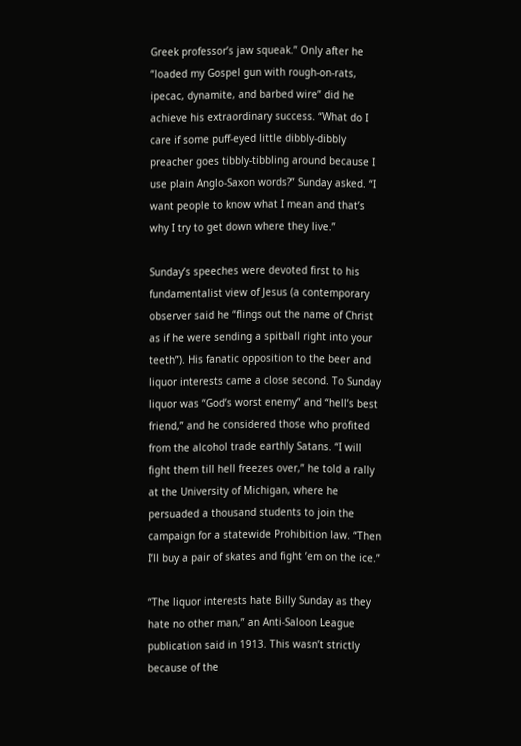Greek professor’s jaw squeak.” Only after he “loaded my Gospel gun with rough-on-rats, ipecac, dynamite, and barbed wire” did he achieve his extraordinary success. “What do I care if some puff-eyed little dibbly-dibbly preacher goes tibbly-tibbling around because I use plain Anglo-Saxon words?” Sunday asked. “I want people to know what I mean and that’s why I try to get down where they live.”

Sunday’s speeches were devoted first to his fundamentalist view of Jesus (a contemporary observer said he “flings out the name of Christ as if he were sending a spitball right into your teeth”). His fanatic opposition to the beer and liquor interests came a close second. To Sunday liquor was “God’s worst enemy” and “hell’s best friend,” and he considered those who profited from the alcohol trade earthly Satans. “I will fight them till hell freezes over,” he told a rally at the University of Michigan, where he persuaded a thousand students to join the campaign for a statewide Prohibition law. “Then I’ll buy a pair of skates and fight ’em on the ice.”

“The liquor interests hate Billy Sunday as they hate no other man,” an Anti-Saloon League publication said in 1913. This wasn’t strictly because of the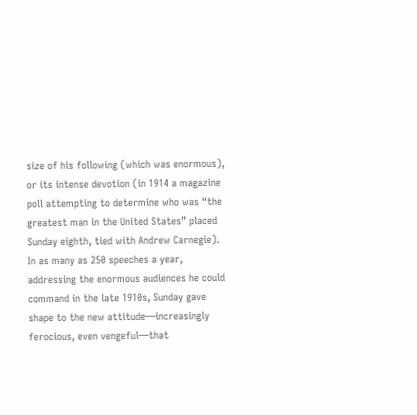size of his following (which was enormous), or its intense devotion (in 1914 a magazine poll attempting to determine who was “the greatest man in the United States” placed Sunday eighth, tied with Andrew Carnegie). In as many as 250 speeches a year, addressing the enormous audiences he could command in the late 1910s, Sunday gave shape to the new attitude—increasingly ferocious, even vengeful—that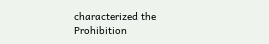characterized the Prohibition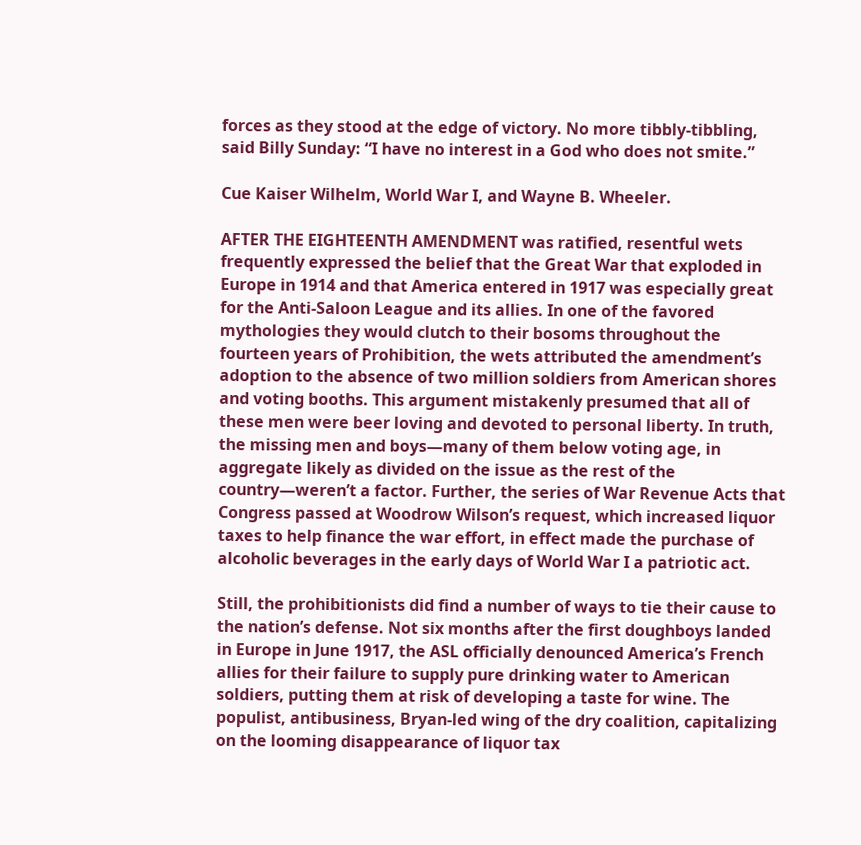forces as they stood at the edge of victory. No more tibbly-tibbling, said Billy Sunday: “I have no interest in a God who does not smite.”

Cue Kaiser Wilhelm, World War I, and Wayne B. Wheeler.

AFTER THE EIGHTEENTH AMENDMENT was ratified, resentful wets frequently expressed the belief that the Great War that exploded in Europe in 1914 and that America entered in 1917 was especially great for the Anti-Saloon League and its allies. In one of the favored mythologies they would clutch to their bosoms throughout the fourteen years of Prohibition, the wets attributed the amendment’s adoption to the absence of two million soldiers from American shores and voting booths. This argument mistakenly presumed that all of these men were beer loving and devoted to personal liberty. In truth, the missing men and boys—many of them below voting age, in aggregate likely as divided on the issue as the rest of the country—weren’t a factor. Further, the series of War Revenue Acts that Congress passed at Woodrow Wilson’s request, which increased liquor taxes to help finance the war effort, in effect made the purchase of alcoholic beverages in the early days of World War I a patriotic act.

Still, the prohibitionists did find a number of ways to tie their cause to the nation’s defense. Not six months after the first doughboys landed in Europe in June 1917, the ASL officially denounced America’s French allies for their failure to supply pure drinking water to American soldiers, putting them at risk of developing a taste for wine. The populist, antibusiness, Bryan-led wing of the dry coalition, capitalizing on the looming disappearance of liquor tax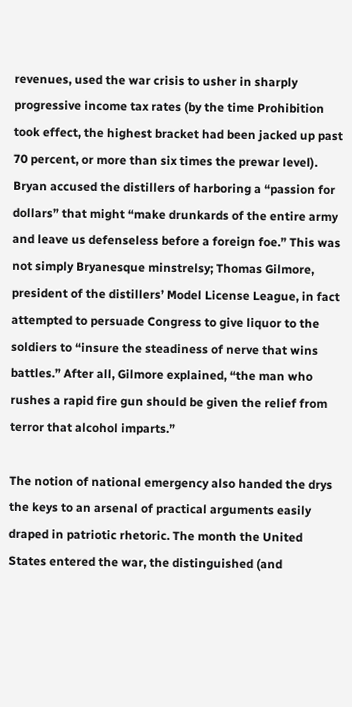revenues, used the war crisis to usher in sharply progressive income tax rates (by the time Prohibition took effect, the highest bracket had been jacked up past 70 percent, or more than six times the prewar level). Bryan accused the distillers of harboring a “passion for dollars” that might “make drunkards of the entire army and leave us defenseless before a foreign foe.” This was not simply Bryanesque minstrelsy; Thomas Gilmore, president of the distillers’ Model License League, in fact attempted to persuade Congress to give liquor to the soldiers to “insure the steadiness of nerve that wins battles.” After all, Gilmore explained, “the man who rushes a rapid fire gun should be given the relief from terror that alcohol imparts.”

The notion of national emergency also handed the drys the keys to an arsenal of practical arguments easily draped in patriotic rhetoric. The month the United States entered the war, the distinguished (and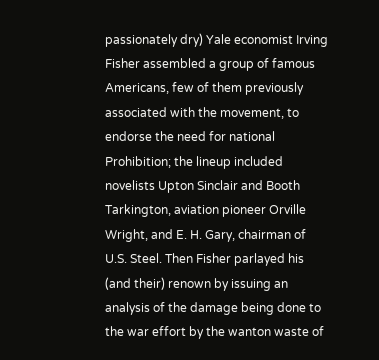passionately dry) Yale economist Irving Fisher assembled a group of famous Americans, few of them previously associated with the movement, to endorse the need for national Prohibition; the lineup included novelists Upton Sinclair and Booth Tarkington, aviation pioneer Orville Wright, and E. H. Gary, chairman of U.S. Steel. Then Fisher parlayed his (and their) renown by issuing an analysis of the damage being done to the war effort by the wanton waste of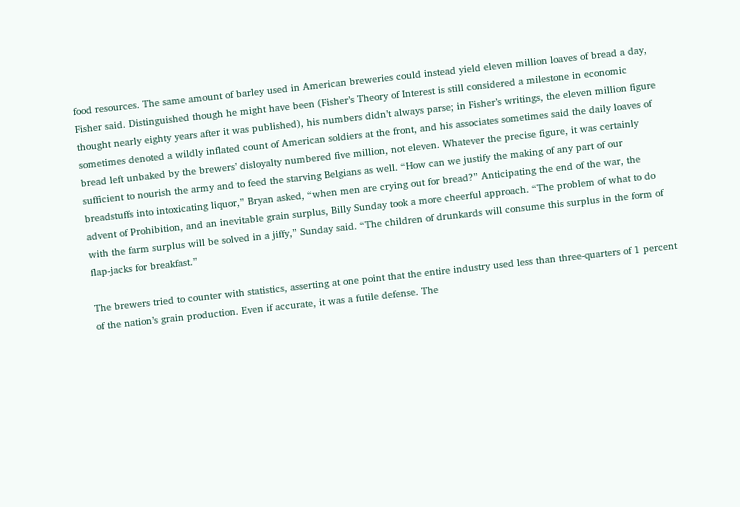food resources. The same amount of barley used in American breweries could instead yield eleven million loaves of bread a day, Fisher said. Distinguished though he might have been (Fisher’s Theory of Interest is still considered a milestone in economic thought nearly eighty years after it was published), his numbers didn’t always parse; in Fisher’s writings, the eleven million figure sometimes denoted a wildly inflated count of American soldiers at the front, and his associates sometimes said the daily loaves of bread left unbaked by the brewers’ disloyalty numbered five million, not eleven. Whatever the precise figure, it was certainly sufficient to nourish the army and to feed the starving Belgians as well. “How can we justify the making of any part of our breadstuffs into intoxicating liquor,” Bryan asked, “when men are crying out for bread?” Anticipating the end of the war, the advent of Prohibition, and an inevitable grain surplus, Billy Sunday took a more cheerful approach. “The problem of what to do with the farm surplus will be solved in a jiffy,” Sunday said. “The children of drunkards will consume this surplus in the form of flap-jacks for breakfast.”

The brewers tried to counter with statistics, asserting at one point that the entire industry used less than three-quarters of 1 percent of the nation’s grain production. Even if accurate, it was a futile defense. The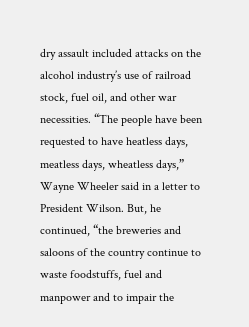dry assault included attacks on the alcohol industry’s use of railroad stock, fuel oil, and other war necessities. “The people have been requested to have heatless days, meatless days, wheatless days,” Wayne Wheeler said in a letter to President Wilson. But, he continued, “the breweries and saloons of the country continue to waste foodstuffs, fuel and manpower and to impair the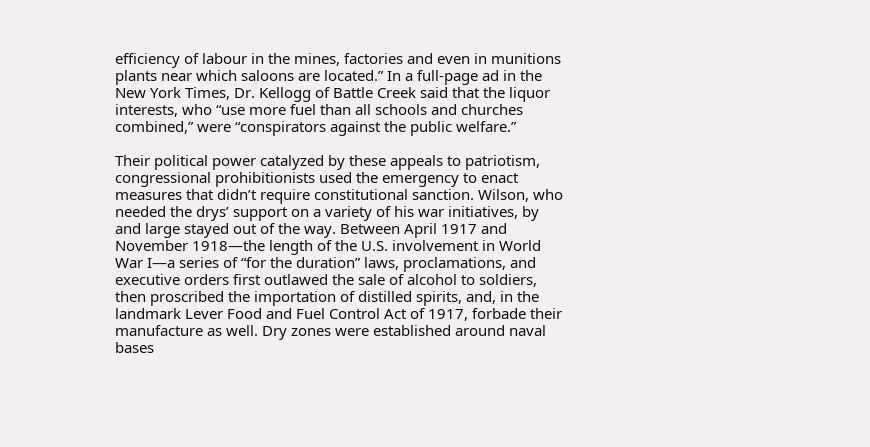efficiency of labour in the mines, factories and even in munitions plants near which saloons are located.” In a full-page ad in the New York Times, Dr. Kellogg of Battle Creek said that the liquor interests, who “use more fuel than all schools and churches combined,” were “conspirators against the public welfare.”

Their political power catalyzed by these appeals to patriotism, congressional prohibitionists used the emergency to enact measures that didn’t require constitutional sanction. Wilson, who needed the drys’ support on a variety of his war initiatives, by and large stayed out of the way. Between April 1917 and November 1918—the length of the U.S. involvement in World War I—a series of “for the duration” laws, proclamations, and executive orders first outlawed the sale of alcohol to soldiers, then proscribed the importation of distilled spirits, and, in the landmark Lever Food and Fuel Control Act of 1917, forbade their manufacture as well. Dry zones were established around naval bases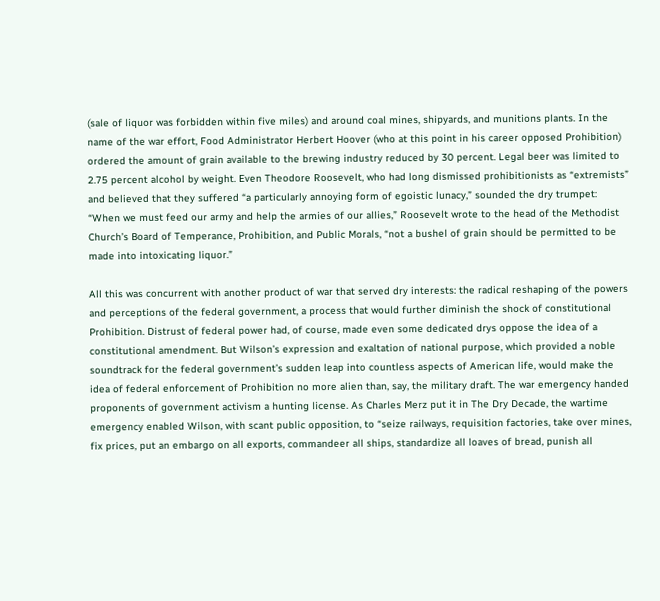(sale of liquor was forbidden within five miles) and around coal mines, shipyards, and munitions plants. In the name of the war effort, Food Administrator Herbert Hoover (who at this point in his career opposed Prohibition) ordered the amount of grain available to the brewing industry reduced by 30 percent. Legal beer was limited to 2.75 percent alcohol by weight. Even Theodore Roosevelt, who had long dismissed prohibitionists as “extremists” and believed that they suffered “a particularly annoying form of egoistic lunacy,” sounded the dry trumpet: “When we must feed our army and help the armies of our allies,” Roosevelt wrote to the head of the Methodist Church’s Board of Temperance, Prohibition, and Public Morals, “not a bushel of grain should be permitted to be made into intoxicating liquor.”

All this was concurrent with another product of war that served dry interests: the radical reshaping of the powers and perceptions of the federal government, a process that would further diminish the shock of constitutional Prohibition. Distrust of federal power had, of course, made even some dedicated drys oppose the idea of a constitutional amendment. But Wilson’s expression and exaltation of national purpose, which provided a noble soundtrack for the federal government’s sudden leap into countless aspects of American life, would make the idea of federal enforcement of Prohibition no more alien than, say, the military draft. The war emergency handed proponents of government activism a hunting license. As Charles Merz put it in The Dry Decade, the wartime emergency enabled Wilson, with scant public opposition, to “seize railways, requisition factories, take over mines, fix prices, put an embargo on all exports, commandeer all ships, standardize all loaves of bread, punish all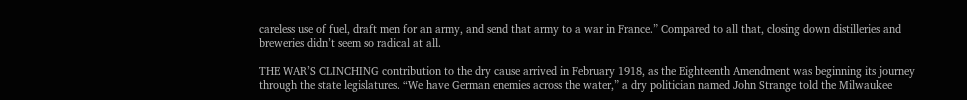careless use of fuel, draft men for an army, and send that army to a war in France.” Compared to all that, closing down distilleries and breweries didn’t seem so radical at all.

THE WAR’S CLINCHING contribution to the dry cause arrived in February 1918, as the Eighteenth Amendment was beginning its journey through the state legislatures. “We have German enemies across the water,” a dry politician named John Strange told the Milwaukee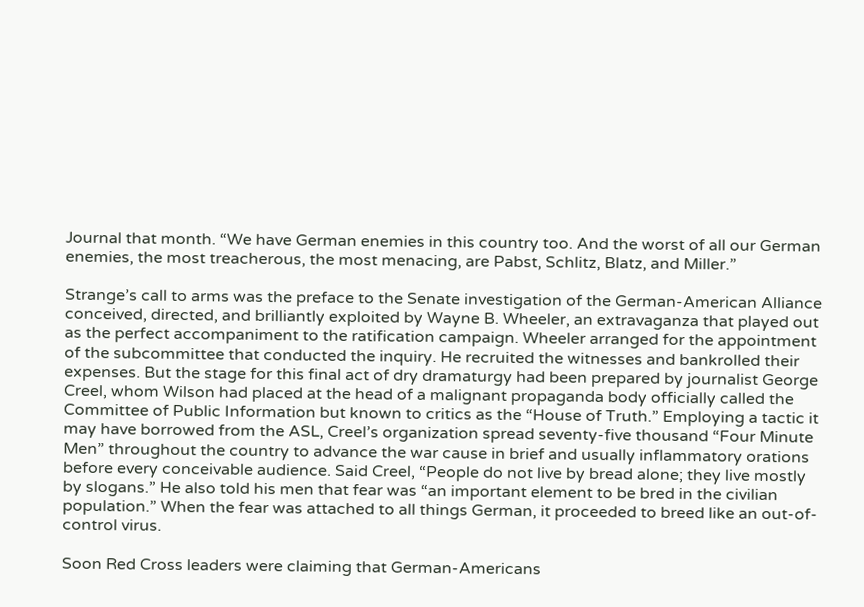Journal that month. “We have German enemies in this country too. And the worst of all our German enemies, the most treacherous, the most menacing, are Pabst, Schlitz, Blatz, and Miller.”

Strange’s call to arms was the preface to the Senate investigation of the German-American Alliance conceived, directed, and brilliantly exploited by Wayne B. Wheeler, an extravaganza that played out as the perfect accompaniment to the ratification campaign. Wheeler arranged for the appointment of the subcommittee that conducted the inquiry. He recruited the witnesses and bankrolled their expenses. But the stage for this final act of dry dramaturgy had been prepared by journalist George Creel, whom Wilson had placed at the head of a malignant propaganda body officially called the Committee of Public Information but known to critics as the “House of Truth.” Employing a tactic it may have borrowed from the ASL, Creel’s organization spread seventy-five thousand “Four Minute Men” throughout the country to advance the war cause in brief and usually inflammatory orations before every conceivable audience. Said Creel, “People do not live by bread alone; they live mostly by slogans.” He also told his men that fear was “an important element to be bred in the civilian population.” When the fear was attached to all things German, it proceeded to breed like an out-of-control virus.

Soon Red Cross leaders were claiming that German-Americans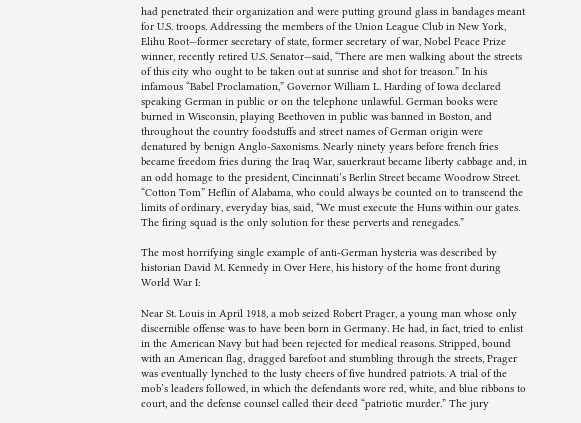had penetrated their organization and were putting ground glass in bandages meant for U.S. troops. Addressing the members of the Union League Club in New York, Elihu Root—former secretary of state, former secretary of war, Nobel Peace Prize winner, recently retired U.S. Senator—said, “There are men walking about the streets of this city who ought to be taken out at sunrise and shot for treason.” In his infamous “Babel Proclamation,” Governor William L. Harding of Iowa declared speaking German in public or on the telephone unlawful. German books were burned in Wisconsin, playing Beethoven in public was banned in Boston, and throughout the country foodstuffs and street names of German origin were denatured by benign Anglo-Saxonisms. Nearly ninety years before french fries became freedom fries during the Iraq War, sauerkraut became liberty cabbage and, in an odd homage to the president, Cincinnati’s Berlin Street became Woodrow Street. “Cotton Tom” Heflin of Alabama, who could always be counted on to transcend the limits of ordinary, everyday bias, said, “We must execute the Huns within our gates. The firing squad is the only solution for these perverts and renegades.”

The most horrifying single example of anti-German hysteria was described by historian David M. Kennedy in Over Here, his history of the home front during World War I:

Near St. Louis in April 1918, a mob seized Robert Prager, a young man whose only discernible offense was to have been born in Germany. He had, in fact, tried to enlist in the American Navy but had been rejected for medical reasons. Stripped, bound with an American flag, dragged barefoot and stumbling through the streets, Prager was eventually lynched to the lusty cheers of five hundred patriots. A trial of the mob’s leaders followed, in which the defendants wore red, white, and blue ribbons to court, and the defense counsel called their deed “patriotic murder.” The jury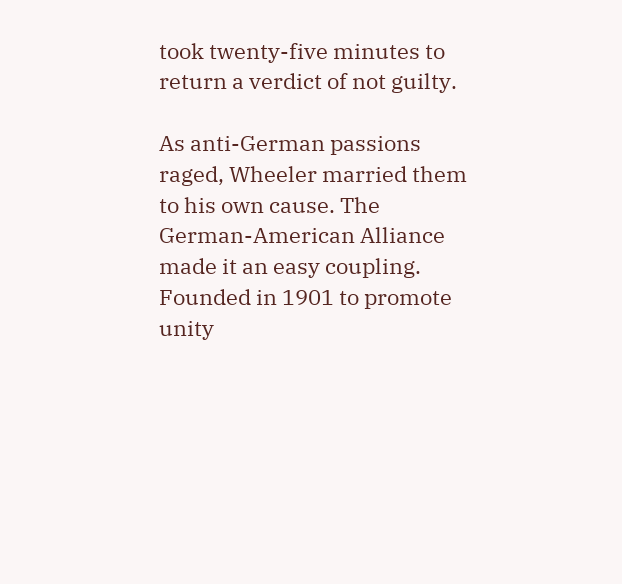took twenty-five minutes to return a verdict of not guilty.

As anti-German passions raged, Wheeler married them to his own cause. The German-American Alliance made it an easy coupling. Founded in 1901 to promote unity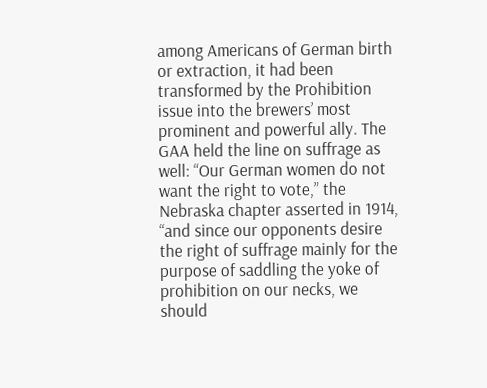among Americans of German birth or extraction, it had been transformed by the Prohibition issue into the brewers’ most prominent and powerful ally. The GAA held the line on suffrage as well: “Our German women do not want the right to vote,” the Nebraska chapter asserted in 1914, “and since our opponents desire the right of suffrage mainly for the purpose of saddling the yoke of prohibition on our necks, we should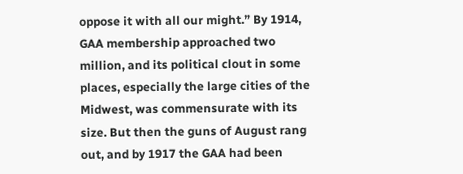oppose it with all our might.” By 1914, GAA membership approached two million, and its political clout in some places, especially the large cities of the Midwest, was commensurate with its size. But then the guns of August rang out, and by 1917 the GAA had been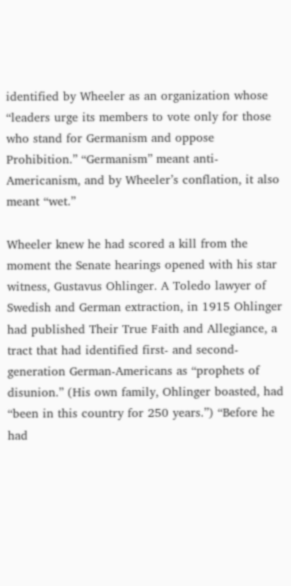identified by Wheeler as an organization whose “leaders urge its members to vote only for those who stand for Germanism and oppose Prohibition.” “Germanism” meant anti-Americanism, and by Wheeler’s conflation, it also meant “wet.”

Wheeler knew he had scored a kill from the moment the Senate hearings opened with his star witness, Gustavus Ohlinger. A Toledo lawyer of Swedish and German extraction, in 1915 Ohlinger had published Their True Faith and Allegiance, a tract that had identified first- and second-generation German-Americans as “prophets of disunion.” (His own family, Ohlinger boasted, had “been in this country for 250 years.”) “Before he had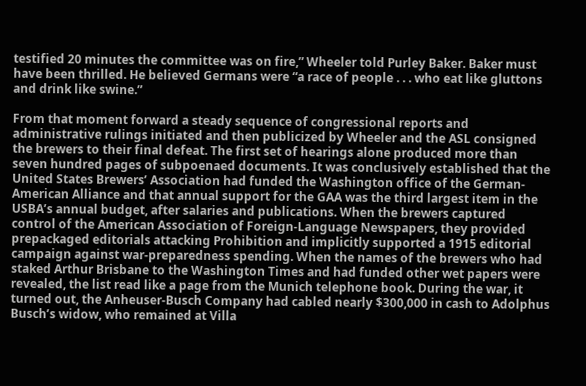testified 20 minutes the committee was on fire,” Wheeler told Purley Baker. Baker must have been thrilled. He believed Germans were “a race of people . . . who eat like gluttons and drink like swine.”

From that moment forward a steady sequence of congressional reports and administrative rulings initiated and then publicized by Wheeler and the ASL consigned the brewers to their final defeat. The first set of hearings alone produced more than seven hundred pages of subpoenaed documents. It was conclusively established that the United States Brewers’ Association had funded the Washington office of the German-American Alliance and that annual support for the GAA was the third largest item in the USBA’s annual budget, after salaries and publications. When the brewers captured control of the American Association of Foreign-Language Newspapers, they provided prepackaged editorials attacking Prohibition and implicitly supported a 1915 editorial campaign against war-preparedness spending. When the names of the brewers who had staked Arthur Brisbane to the Washington Times and had funded other wet papers were revealed, the list read like a page from the Munich telephone book. During the war, it turned out, the Anheuser-Busch Company had cabled nearly $300,000 in cash to Adolphus Busch’s widow, who remained at Villa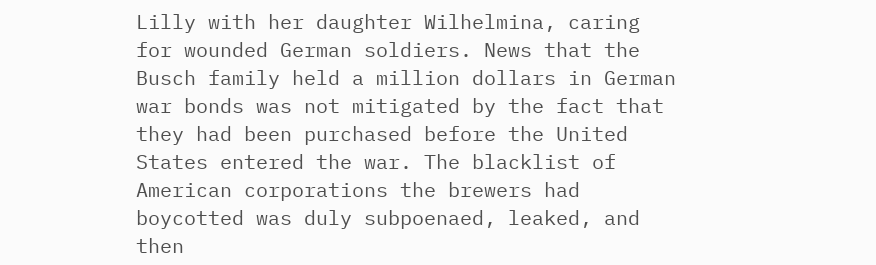Lilly with her daughter Wilhelmina, caring for wounded German soldiers. News that the Busch family held a million dollars in German war bonds was not mitigated by the fact that they had been purchased before the United States entered the war. The blacklist of American corporations the brewers had boycotted was duly subpoenaed, leaked, and then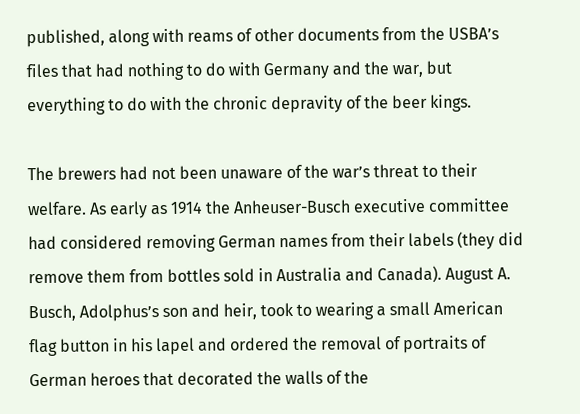published, along with reams of other documents from the USBA’s files that had nothing to do with Germany and the war, but everything to do with the chronic depravity of the beer kings.

The brewers had not been unaware of the war’s threat to their welfare. As early as 1914 the Anheuser-Busch executive committee had considered removing German names from their labels (they did remove them from bottles sold in Australia and Canada). August A. Busch, Adolphus’s son and heir, took to wearing a small American flag button in his lapel and ordered the removal of portraits of German heroes that decorated the walls of the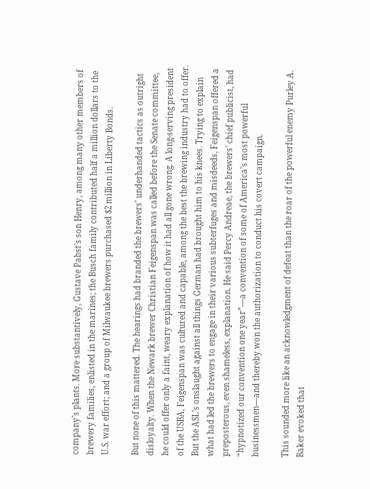company’s plants. More substantively, Gustave Pabst’s son Henry, among many other members of brewery families, enlisted in the marines; the Busch family contributed half a million dollars to the U.S. war effort; and a group of Milwaukee brewers purchased $2 million in Liberty Bonds.

But none of this mattered. The hearings had branded the brewers’ underhanded tactics as outright disloyalty. When the Newark brewer Christian Feigenspan was called before the Senate committee, he could offer only a faint, weary explanation of how it had all gone wrong. A long-serving president of the USBA, Feigenspan was cultured and capable, among the best the brewing industry had to offer. But the ASL’s onslaught against all things German had brought him to his knees. Trying to explain what had led the brewers to engage in their various subterfuges and misdeeds, Feigenspan offered a preposterous, even shameless, explanation. He said Percy Andreae, the brewers’ chief publicist, had “hypnotized our convention one year”—a convention of some of America’s most powerful businessmen—and thereby won the authorization to conduct his covert campaign.

This sounded more like an acknowledgment of defeat than the roar of the powerful enemy Purley A. Baker evoked that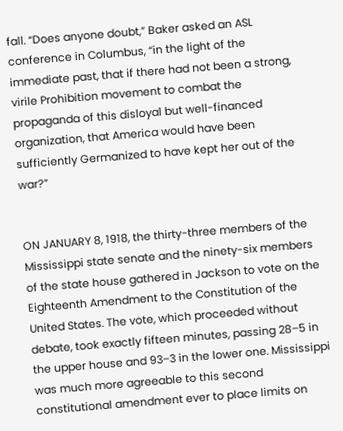fall. “Does anyone doubt,” Baker asked an ASL conference in Columbus, “in the light of the immediate past, that if there had not been a strong, virile Prohibition movement to combat the propaganda of this disloyal but well-financed organization, that America would have been sufficiently Germanized to have kept her out of the war?”


ON JANUARY 8, 1918, the thirty-three members of the Mississippi state senate and the ninety-six members of the state house gathered in Jackson to vote on the Eighteenth Amendment to the Constitution of the United States. The vote, which proceeded without debate, took exactly fifteen minutes, passing 28–5 in the upper house and 93–3 in the lower one. Mississippi was much more agreeable to this second constitutional amendment ever to place limits on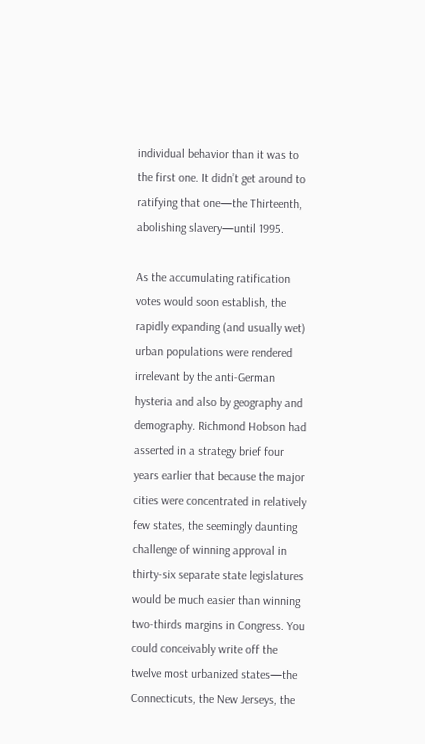individual behavior than it was to the first one. It didn’t get around to ratifying that one—the Thirteenth, abolishing slavery—until 1995.

As the accumulating ratification votes would soon establish, the rapidly expanding (and usually wet) urban populations were rendered irrelevant by the anti-German hysteria and also by geography and demography. Richmond Hobson had asserted in a strategy brief four years earlier that because the major cities were concentrated in relatively few states, the seemingly daunting challenge of winning approval in thirty-six separate state legislatures would be much easier than winning two-thirds margins in Congress. You could conceivably write off the twelve most urbanized states—the Connecticuts, the New Jerseys, the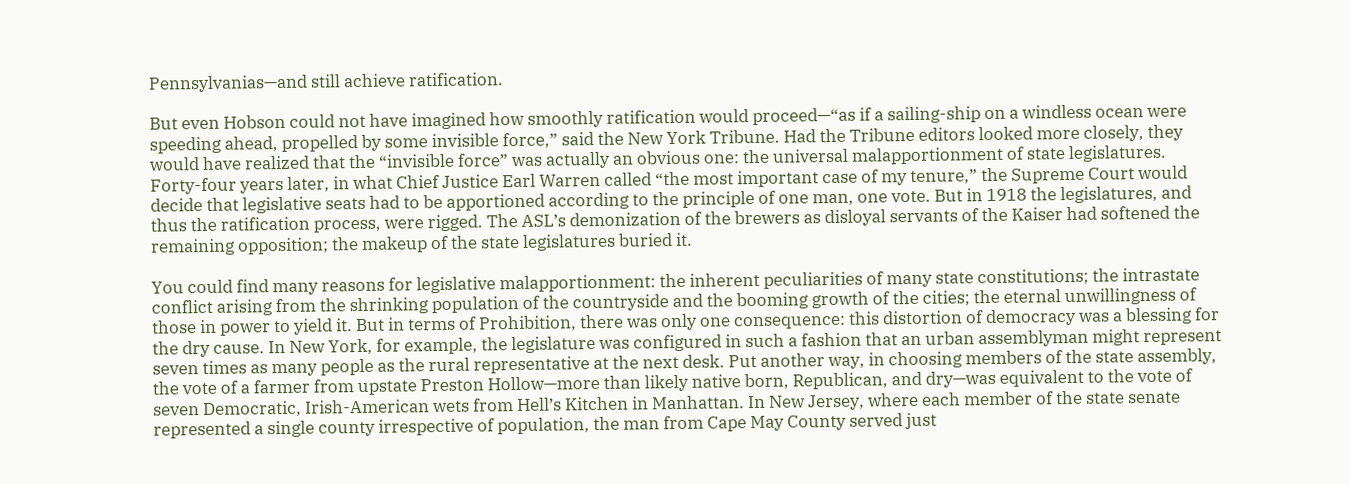Pennsylvanias—and still achieve ratification.

But even Hobson could not have imagined how smoothly ratification would proceed—“as if a sailing-ship on a windless ocean were speeding ahead, propelled by some invisible force,” said the New York Tribune. Had the Tribune editors looked more closely, they would have realized that the “invisible force” was actually an obvious one: the universal malapportionment of state legislatures. Forty-four years later, in what Chief Justice Earl Warren called “the most important case of my tenure,” the Supreme Court would decide that legislative seats had to be apportioned according to the principle of one man, one vote. But in 1918 the legislatures, and thus the ratification process, were rigged. The ASL’s demonization of the brewers as disloyal servants of the Kaiser had softened the remaining opposition; the makeup of the state legislatures buried it.

You could find many reasons for legislative malapportionment: the inherent peculiarities of many state constitutions; the intrastate conflict arising from the shrinking population of the countryside and the booming growth of the cities; the eternal unwillingness of those in power to yield it. But in terms of Prohibition, there was only one consequence: this distortion of democracy was a blessing for the dry cause. In New York, for example, the legislature was configured in such a fashion that an urban assemblyman might represent seven times as many people as the rural representative at the next desk. Put another way, in choosing members of the state assembly, the vote of a farmer from upstate Preston Hollow—more than likely native born, Republican, and dry—was equivalent to the vote of seven Democratic, Irish-American wets from Hell’s Kitchen in Manhattan. In New Jersey, where each member of the state senate represented a single county irrespective of population, the man from Cape May County served just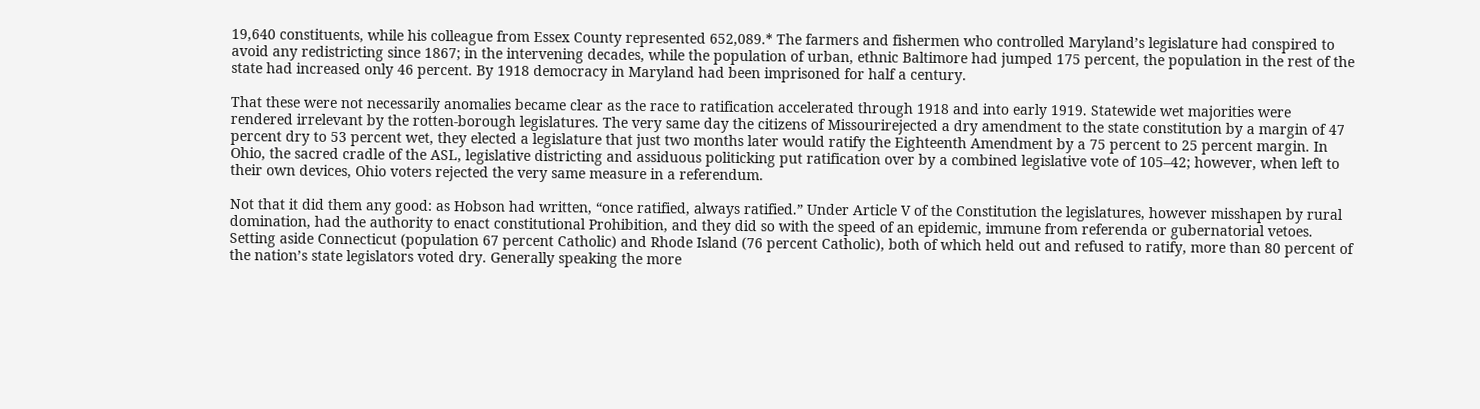19,640 constituents, while his colleague from Essex County represented 652,089.* The farmers and fishermen who controlled Maryland’s legislature had conspired to avoid any redistricting since 1867; in the intervening decades, while the population of urban, ethnic Baltimore had jumped 175 percent, the population in the rest of the state had increased only 46 percent. By 1918 democracy in Maryland had been imprisoned for half a century.

That these were not necessarily anomalies became clear as the race to ratification accelerated through 1918 and into early 1919. Statewide wet majorities were rendered irrelevant by the rotten-borough legislatures. The very same day the citizens of Missourirejected a dry amendment to the state constitution by a margin of 47 percent dry to 53 percent wet, they elected a legislature that just two months later would ratify the Eighteenth Amendment by a 75 percent to 25 percent margin. In Ohio, the sacred cradle of the ASL, legislative districting and assiduous politicking put ratification over by a combined legislative vote of 105–42; however, when left to their own devices, Ohio voters rejected the very same measure in a referendum.

Not that it did them any good: as Hobson had written, “once ratified, always ratified.” Under Article V of the Constitution the legislatures, however misshapen by rural domination, had the authority to enact constitutional Prohibition, and they did so with the speed of an epidemic, immune from referenda or gubernatorial vetoes. Setting aside Connecticut (population 67 percent Catholic) and Rhode Island (76 percent Catholic), both of which held out and refused to ratify, more than 80 percent of the nation’s state legislators voted dry. Generally speaking the more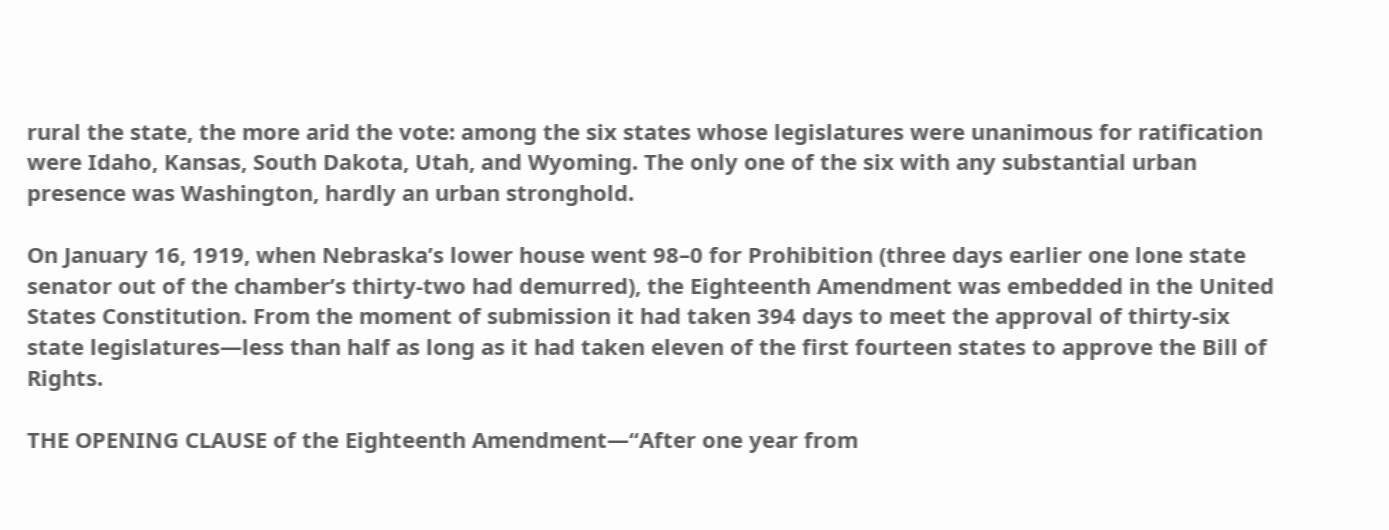rural the state, the more arid the vote: among the six states whose legislatures were unanimous for ratification were Idaho, Kansas, South Dakota, Utah, and Wyoming. The only one of the six with any substantial urban presence was Washington, hardly an urban stronghold.

On January 16, 1919, when Nebraska’s lower house went 98–0 for Prohibition (three days earlier one lone state senator out of the chamber’s thirty-two had demurred), the Eighteenth Amendment was embedded in the United States Constitution. From the moment of submission it had taken 394 days to meet the approval of thirty-six state legislatures—less than half as long as it had taken eleven of the first fourteen states to approve the Bill of Rights.

THE OPENING CLAUSE of the Eighteenth Amendment—“After one year from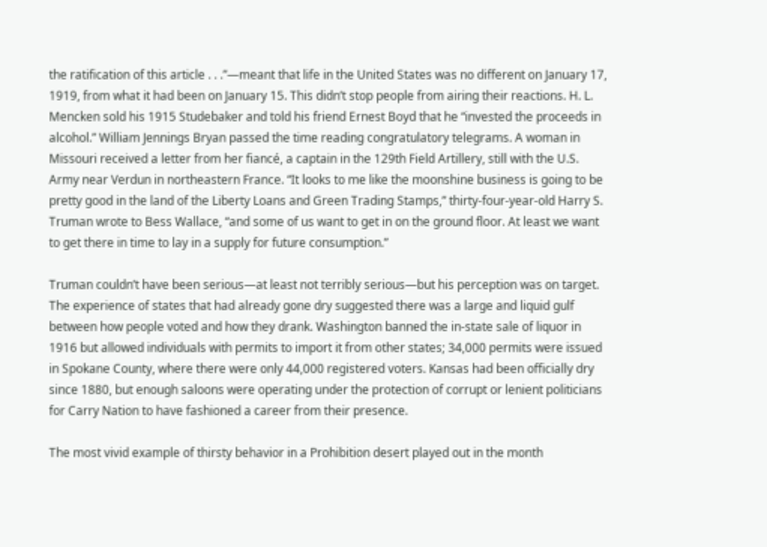the ratification of this article . . .”—meant that life in the United States was no different on January 17, 1919, from what it had been on January 15. This didn’t stop people from airing their reactions. H. L. Mencken sold his 1915 Studebaker and told his friend Ernest Boyd that he “invested the proceeds in alcohol.” William Jennings Bryan passed the time reading congratulatory telegrams. A woman in Missouri received a letter from her fiancé, a captain in the 129th Field Artillery, still with the U.S. Army near Verdun in northeastern France. “It looks to me like the moonshine business is going to be pretty good in the land of the Liberty Loans and Green Trading Stamps,” thirty-four-year-old Harry S. Truman wrote to Bess Wallace, “and some of us want to get in on the ground floor. At least we want to get there in time to lay in a supply for future consumption.”

Truman couldn’t have been serious—at least not terribly serious—but his perception was on target. The experience of states that had already gone dry suggested there was a large and liquid gulf between how people voted and how they drank. Washington banned the in-state sale of liquor in 1916 but allowed individuals with permits to import it from other states; 34,000 permits were issued in Spokane County, where there were only 44,000 registered voters. Kansas had been officially dry since 1880, but enough saloons were operating under the protection of corrupt or lenient politicians for Carry Nation to have fashioned a career from their presence.

The most vivid example of thirsty behavior in a Prohibition desert played out in the month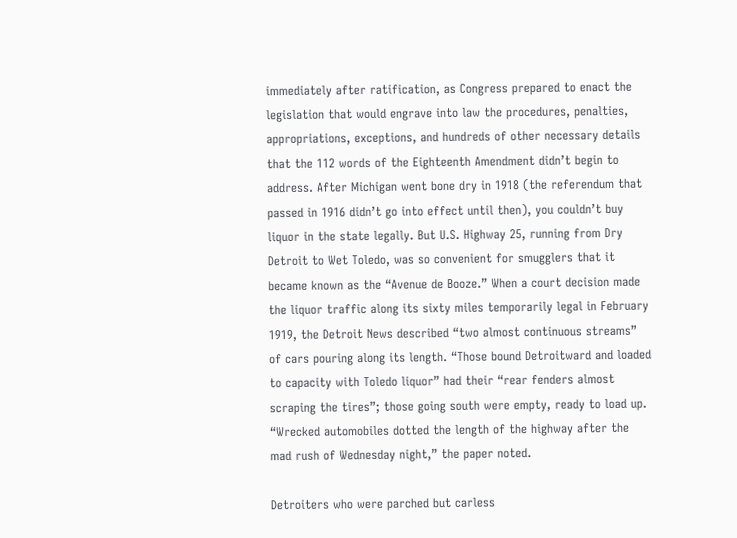immediately after ratification, as Congress prepared to enact the legislation that would engrave into law the procedures, penalties, appropriations, exceptions, and hundreds of other necessary details that the 112 words of the Eighteenth Amendment didn’t begin to address. After Michigan went bone dry in 1918 (the referendum that passed in 1916 didn’t go into effect until then), you couldn’t buy liquor in the state legally. But U.S. Highway 25, running from Dry Detroit to Wet Toledo, was so convenient for smugglers that it became known as the “Avenue de Booze.” When a court decision made the liquor traffic along its sixty miles temporarily legal in February 1919, the Detroit News described “two almost continuous streams” of cars pouring along its length. “Those bound Detroitward and loaded to capacity with Toledo liquor” had their “rear fenders almost scraping the tires”; those going south were empty, ready to load up. “Wrecked automobiles dotted the length of the highway after the mad rush of Wednesday night,” the paper noted.

Detroiters who were parched but carless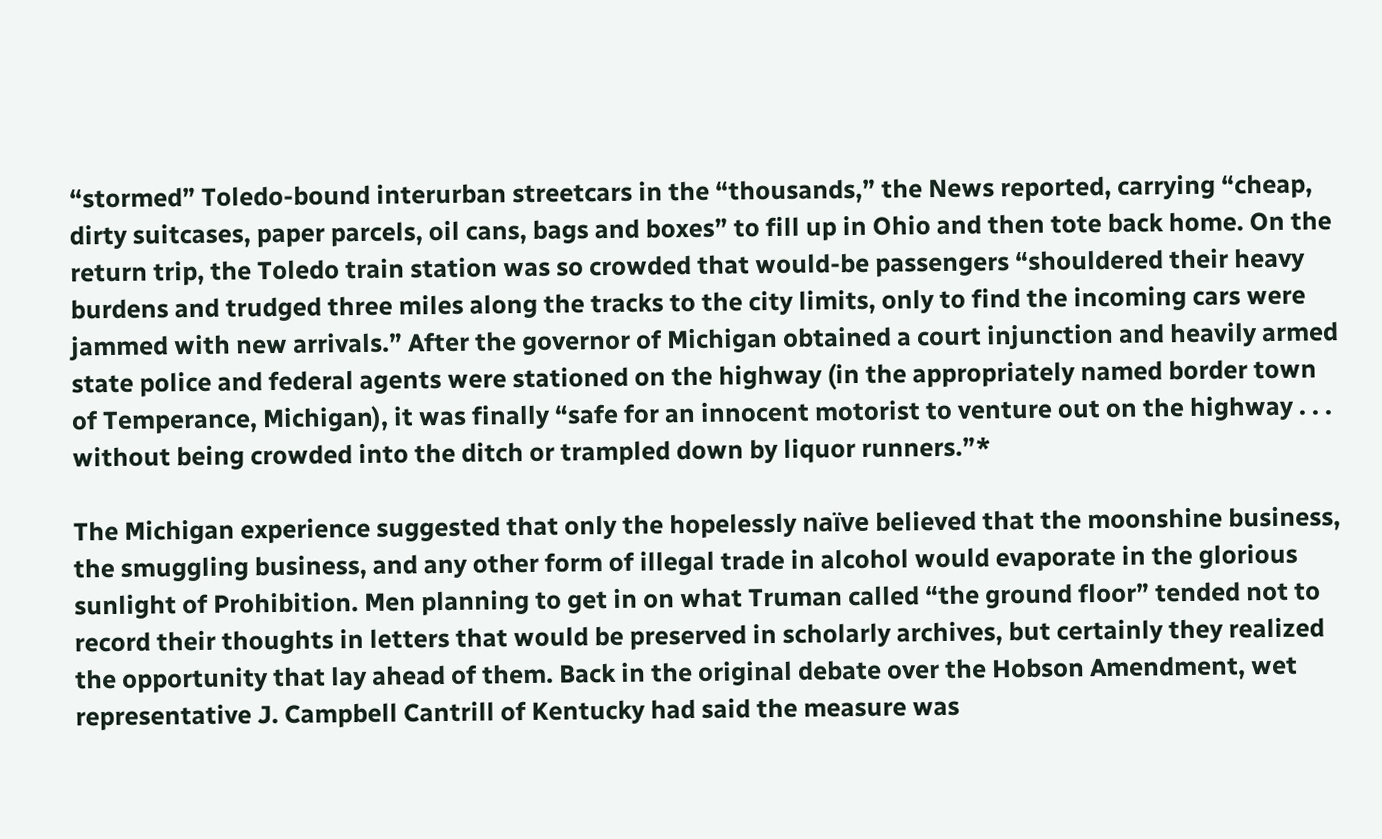“stormed” Toledo-bound interurban streetcars in the “thousands,” the News reported, carrying “cheap, dirty suitcases, paper parcels, oil cans, bags and boxes” to fill up in Ohio and then tote back home. On the return trip, the Toledo train station was so crowded that would-be passengers “shouldered their heavy burdens and trudged three miles along the tracks to the city limits, only to find the incoming cars were jammed with new arrivals.” After the governor of Michigan obtained a court injunction and heavily armed state police and federal agents were stationed on the highway (in the appropriately named border town of Temperance, Michigan), it was finally “safe for an innocent motorist to venture out on the highway . . . without being crowded into the ditch or trampled down by liquor runners.”*

The Michigan experience suggested that only the hopelessly naïve believed that the moonshine business, the smuggling business, and any other form of illegal trade in alcohol would evaporate in the glorious sunlight of Prohibition. Men planning to get in on what Truman called “the ground floor” tended not to record their thoughts in letters that would be preserved in scholarly archives, but certainly they realized the opportunity that lay ahead of them. Back in the original debate over the Hobson Amendment, wet representative J. Campbell Cantrill of Kentucky had said the measure was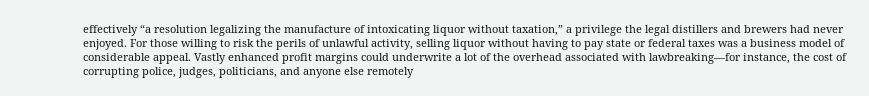effectively “a resolution legalizing the manufacture of intoxicating liquor without taxation,” a privilege the legal distillers and brewers had never enjoyed. For those willing to risk the perils of unlawful activity, selling liquor without having to pay state or federal taxes was a business model of considerable appeal. Vastly enhanced profit margins could underwrite a lot of the overhead associated with lawbreaking—for instance, the cost of corrupting police, judges, politicians, and anyone else remotely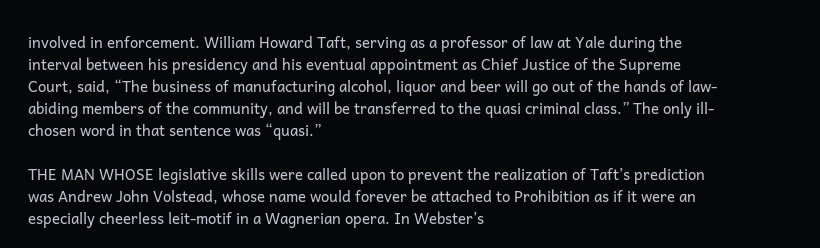involved in enforcement. William Howard Taft, serving as a professor of law at Yale during the interval between his presidency and his eventual appointment as Chief Justice of the Supreme Court, said, “The business of manufacturing alcohol, liquor and beer will go out of the hands of law-abiding members of the community, and will be transferred to the quasi criminal class.” The only ill-chosen word in that sentence was “quasi.”

THE MAN WHOSE legislative skills were called upon to prevent the realization of Taft’s prediction was Andrew John Volstead, whose name would forever be attached to Prohibition as if it were an especially cheerless leit-motif in a Wagnerian opera. In Webster’s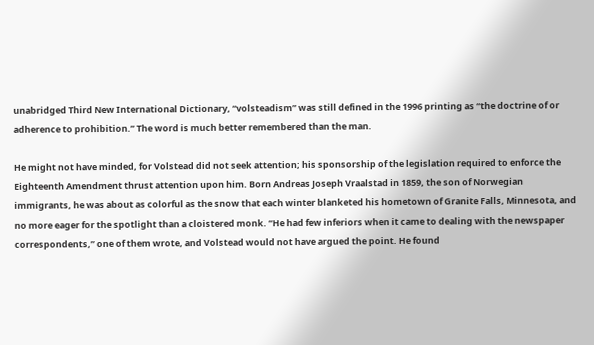unabridged Third New International Dictionary, “volsteadism” was still defined in the 1996 printing as “the doctrine of or adherence to prohibition.” The word is much better remembered than the man.

He might not have minded, for Volstead did not seek attention; his sponsorship of the legislation required to enforce the Eighteenth Amendment thrust attention upon him. Born Andreas Joseph Vraalstad in 1859, the son of Norwegian immigrants, he was about as colorful as the snow that each winter blanketed his hometown of Granite Falls, Minnesota, and no more eager for the spotlight than a cloistered monk. “He had few inferiors when it came to dealing with the newspaper correspondents,” one of them wrote, and Volstead would not have argued the point. He found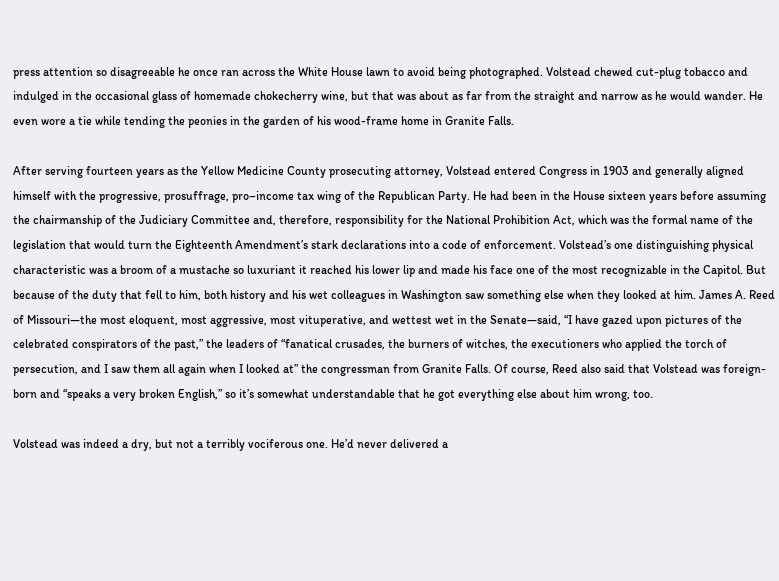press attention so disagreeable he once ran across the White House lawn to avoid being photographed. Volstead chewed cut-plug tobacco and indulged in the occasional glass of homemade chokecherry wine, but that was about as far from the straight and narrow as he would wander. He even wore a tie while tending the peonies in the garden of his wood-frame home in Granite Falls.

After serving fourteen years as the Yellow Medicine County prosecuting attorney, Volstead entered Congress in 1903 and generally aligned himself with the progressive, prosuffrage, pro–income tax wing of the Republican Party. He had been in the House sixteen years before assuming the chairmanship of the Judiciary Committee and, therefore, responsibility for the National Prohibition Act, which was the formal name of the legislation that would turn the Eighteenth Amendment’s stark declarations into a code of enforcement. Volstead’s one distinguishing physical characteristic was a broom of a mustache so luxuriant it reached his lower lip and made his face one of the most recognizable in the Capitol. But because of the duty that fell to him, both history and his wet colleagues in Washington saw something else when they looked at him. James A. Reed of Missouri—the most eloquent, most aggressive, most vituperative, and wettest wet in the Senate—said, “I have gazed upon pictures of the celebrated conspirators of the past,” the leaders of “fanatical crusades, the burners of witches, the executioners who applied the torch of persecution, and I saw them all again when I looked at” the congressman from Granite Falls. Of course, Reed also said that Volstead was foreign-born and “speaks a very broken English,” so it’s somewhat understandable that he got everything else about him wrong, too.

Volstead was indeed a dry, but not a terribly vociferous one. He’d never delivered a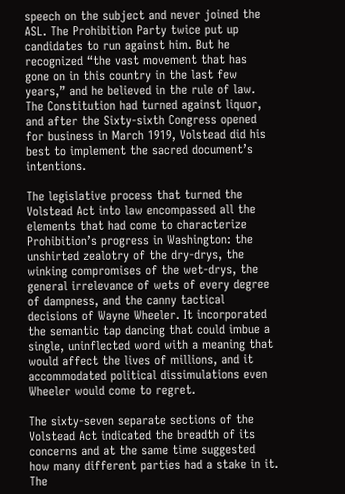speech on the subject and never joined the ASL. The Prohibition Party twice put up candidates to run against him. But he recognized “the vast movement that has gone on in this country in the last few years,” and he believed in the rule of law. The Constitution had turned against liquor, and after the Sixty-sixth Congress opened for business in March 1919, Volstead did his best to implement the sacred document’s intentions.

The legislative process that turned the Volstead Act into law encompassed all the elements that had come to characterize Prohibition’s progress in Washington: the unshirted zealotry of the dry-drys, the winking compromises of the wet-drys, the general irrelevance of wets of every degree of dampness, and the canny tactical decisions of Wayne Wheeler. It incorporated the semantic tap dancing that could imbue a single, uninflected word with a meaning that would affect the lives of millions, and it accommodated political dissimulations even Wheeler would come to regret.

The sixty-seven separate sections of the Volstead Act indicated the breadth of its concerns and at the same time suggested how many different parties had a stake in it. The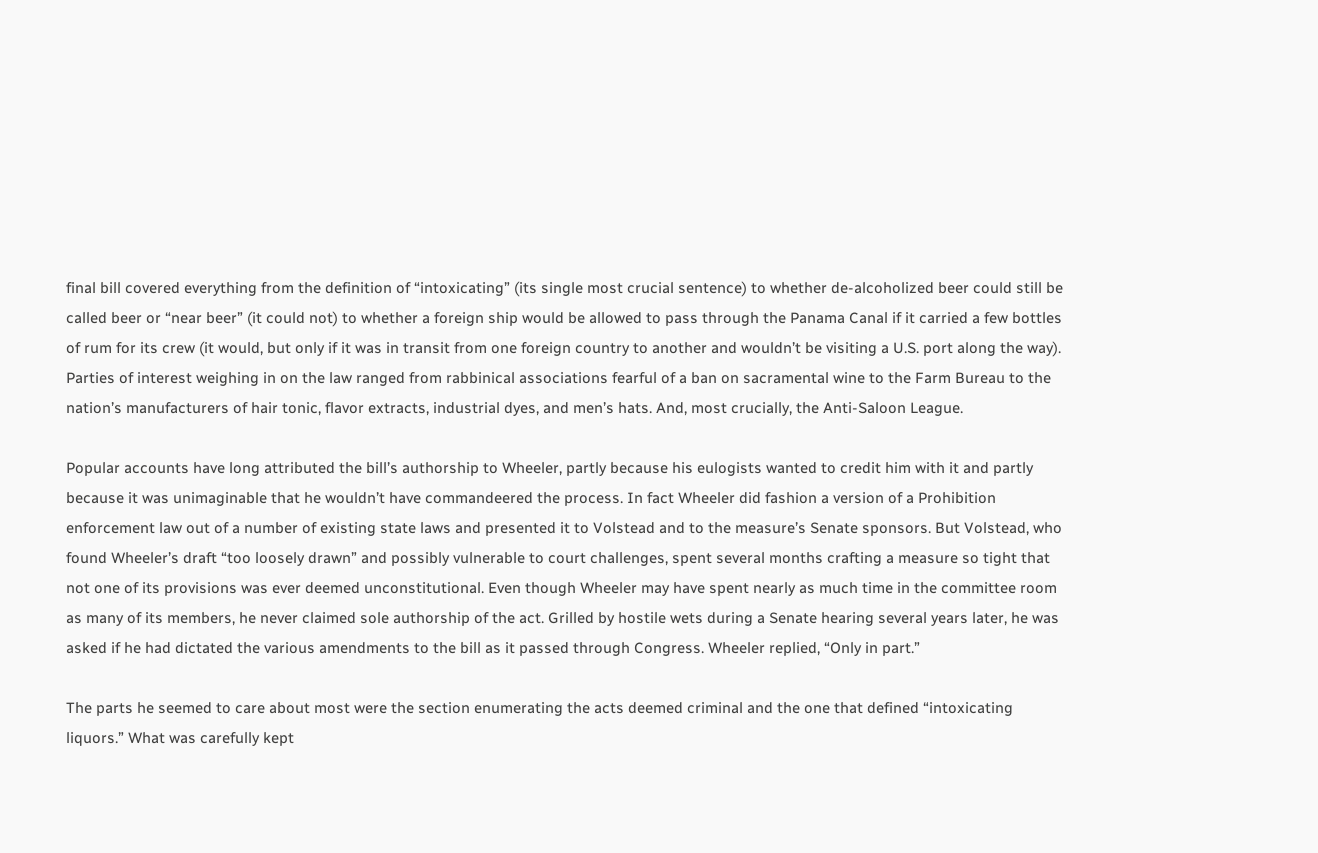final bill covered everything from the definition of “intoxicating” (its single most crucial sentence) to whether de-alcoholized beer could still be called beer or “near beer” (it could not) to whether a foreign ship would be allowed to pass through the Panama Canal if it carried a few bottles of rum for its crew (it would, but only if it was in transit from one foreign country to another and wouldn’t be visiting a U.S. port along the way). Parties of interest weighing in on the law ranged from rabbinical associations fearful of a ban on sacramental wine to the Farm Bureau to the nation’s manufacturers of hair tonic, flavor extracts, industrial dyes, and men’s hats. And, most crucially, the Anti-Saloon League.

Popular accounts have long attributed the bill’s authorship to Wheeler, partly because his eulogists wanted to credit him with it and partly because it was unimaginable that he wouldn’t have commandeered the process. In fact Wheeler did fashion a version of a Prohibition enforcement law out of a number of existing state laws and presented it to Volstead and to the measure’s Senate sponsors. But Volstead, who found Wheeler’s draft “too loosely drawn” and possibly vulnerable to court challenges, spent several months crafting a measure so tight that not one of its provisions was ever deemed unconstitutional. Even though Wheeler may have spent nearly as much time in the committee room as many of its members, he never claimed sole authorship of the act. Grilled by hostile wets during a Senate hearing several years later, he was asked if he had dictated the various amendments to the bill as it passed through Congress. Wheeler replied, “Only in part.”

The parts he seemed to care about most were the section enumerating the acts deemed criminal and the one that defined “intoxicating liquors.” What was carefully kept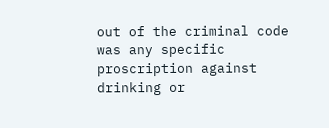out of the criminal code was any specific proscription against drinking or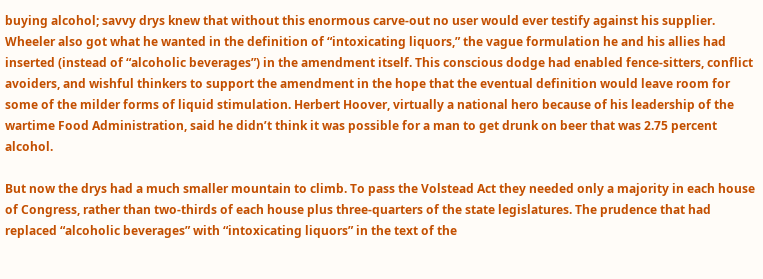buying alcohol; savvy drys knew that without this enormous carve-out no user would ever testify against his supplier. Wheeler also got what he wanted in the definition of “intoxicating liquors,” the vague formulation he and his allies had inserted (instead of “alcoholic beverages”) in the amendment itself. This conscious dodge had enabled fence-sitters, conflict avoiders, and wishful thinkers to support the amendment in the hope that the eventual definition would leave room for some of the milder forms of liquid stimulation. Herbert Hoover, virtually a national hero because of his leadership of the wartime Food Administration, said he didn’t think it was possible for a man to get drunk on beer that was 2.75 percent alcohol.

But now the drys had a much smaller mountain to climb. To pass the Volstead Act they needed only a majority in each house of Congress, rather than two-thirds of each house plus three-quarters of the state legislatures. The prudence that had replaced “alcoholic beverages” with “intoxicating liquors” in the text of the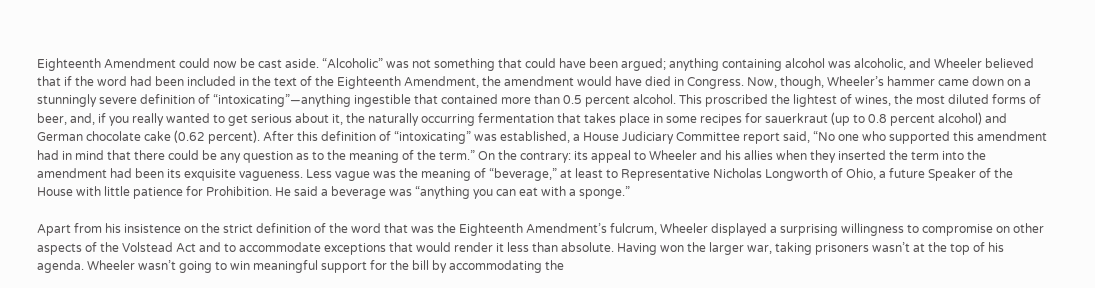Eighteenth Amendment could now be cast aside. “Alcoholic” was not something that could have been argued; anything containing alcohol was alcoholic, and Wheeler believed that if the word had been included in the text of the Eighteenth Amendment, the amendment would have died in Congress. Now, though, Wheeler’s hammer came down on a stunningly severe definition of “intoxicating”—anything ingestible that contained more than 0.5 percent alcohol. This proscribed the lightest of wines, the most diluted forms of beer, and, if you really wanted to get serious about it, the naturally occurring fermentation that takes place in some recipes for sauerkraut (up to 0.8 percent alcohol) and German chocolate cake (0.62 percent). After this definition of “intoxicating” was established, a House Judiciary Committee report said, “No one who supported this amendment had in mind that there could be any question as to the meaning of the term.” On the contrary: its appeal to Wheeler and his allies when they inserted the term into the amendment had been its exquisite vagueness. Less vague was the meaning of “beverage,” at least to Representative Nicholas Longworth of Ohio, a future Speaker of the House with little patience for Prohibition. He said a beverage was “anything you can eat with a sponge.”

Apart from his insistence on the strict definition of the word that was the Eighteenth Amendment’s fulcrum, Wheeler displayed a surprising willingness to compromise on other aspects of the Volstead Act and to accommodate exceptions that would render it less than absolute. Having won the larger war, taking prisoners wasn’t at the top of his agenda. Wheeler wasn’t going to win meaningful support for the bill by accommodating the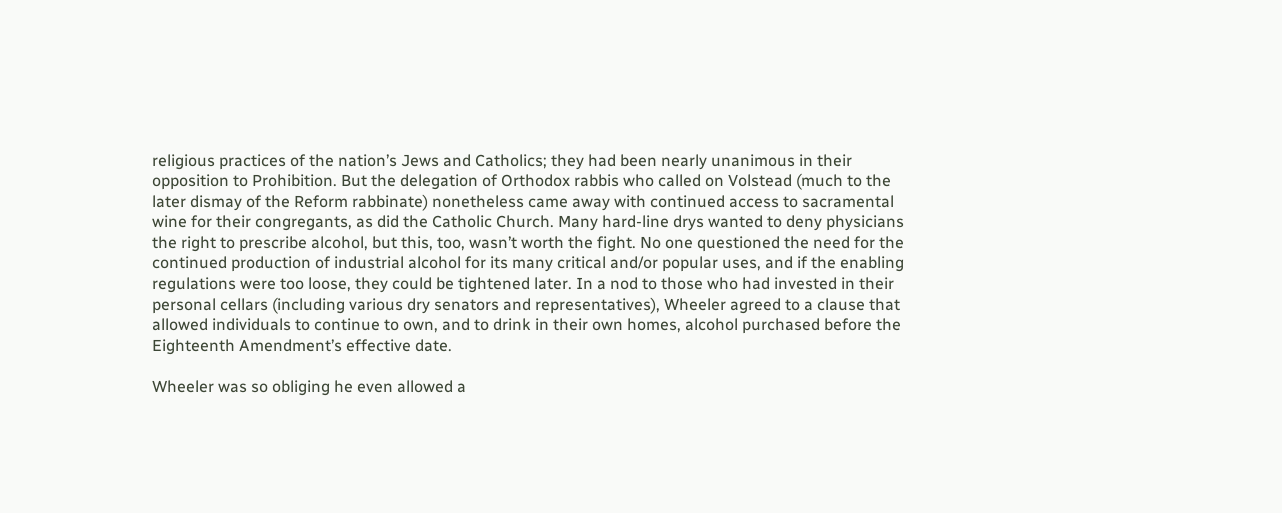religious practices of the nation’s Jews and Catholics; they had been nearly unanimous in their opposition to Prohibition. But the delegation of Orthodox rabbis who called on Volstead (much to the later dismay of the Reform rabbinate) nonetheless came away with continued access to sacramental wine for their congregants, as did the Catholic Church. Many hard-line drys wanted to deny physicians the right to prescribe alcohol, but this, too, wasn’t worth the fight. No one questioned the need for the continued production of industrial alcohol for its many critical and/or popular uses, and if the enabling regulations were too loose, they could be tightened later. In a nod to those who had invested in their personal cellars (including various dry senators and representatives), Wheeler agreed to a clause that allowed individuals to continue to own, and to drink in their own homes, alcohol purchased before the Eighteenth Amendment’s effective date.

Wheeler was so obliging he even allowed a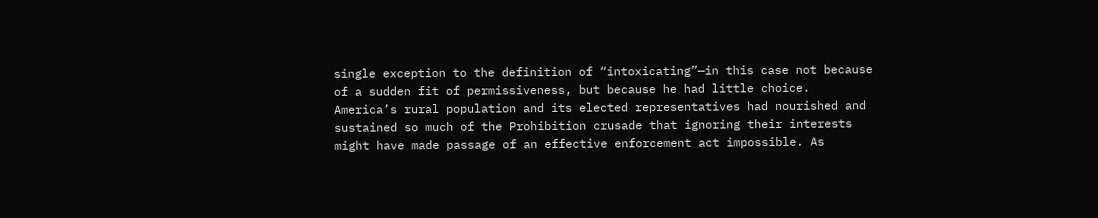single exception to the definition of “intoxicating”—in this case not because of a sudden fit of permissiveness, but because he had little choice. America’s rural population and its elected representatives had nourished and sustained so much of the Prohibition crusade that ignoring their interests might have made passage of an effective enforcement act impossible. As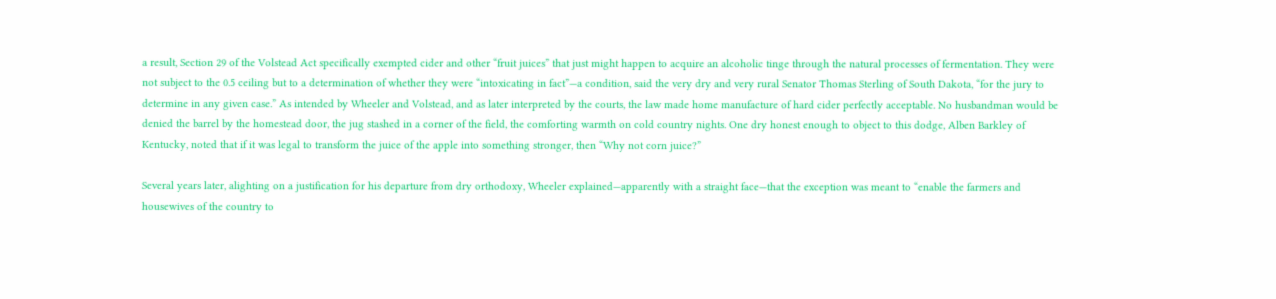a result, Section 29 of the Volstead Act specifically exempted cider and other “fruit juices” that just might happen to acquire an alcoholic tinge through the natural processes of fermentation. They were not subject to the 0.5 ceiling but to a determination of whether they were “intoxicating in fact”—a condition, said the very dry and very rural Senator Thomas Sterling of South Dakota, “for the jury to determine in any given case.” As intended by Wheeler and Volstead, and as later interpreted by the courts, the law made home manufacture of hard cider perfectly acceptable. No husbandman would be denied the barrel by the homestead door, the jug stashed in a corner of the field, the comforting warmth on cold country nights. One dry honest enough to object to this dodge, Alben Barkley of Kentucky, noted that if it was legal to transform the juice of the apple into something stronger, then “Why not corn juice?”

Several years later, alighting on a justification for his departure from dry orthodoxy, Wheeler explained—apparently with a straight face—that the exception was meant to “enable the farmers and housewives of the country to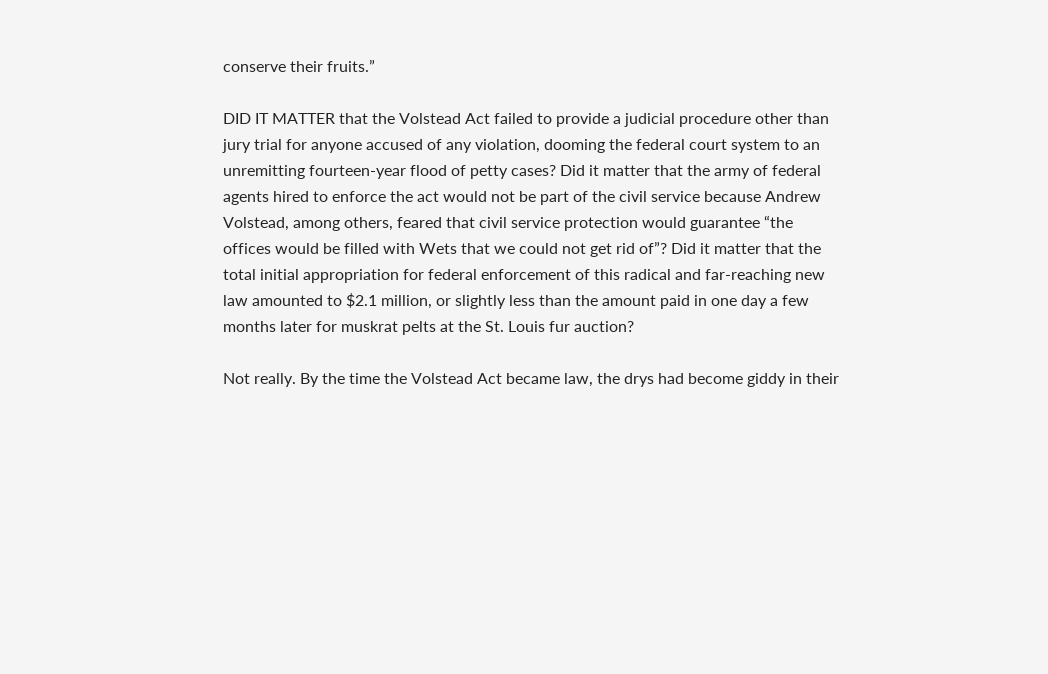conserve their fruits.”

DID IT MATTER that the Volstead Act failed to provide a judicial procedure other than jury trial for anyone accused of any violation, dooming the federal court system to an unremitting fourteen-year flood of petty cases? Did it matter that the army of federal agents hired to enforce the act would not be part of the civil service because Andrew Volstead, among others, feared that civil service protection would guarantee “the offices would be filled with Wets that we could not get rid of”? Did it matter that the total initial appropriation for federal enforcement of this radical and far-reaching new law amounted to $2.1 million, or slightly less than the amount paid in one day a few months later for muskrat pelts at the St. Louis fur auction?

Not really. By the time the Volstead Act became law, the drys had become giddy in their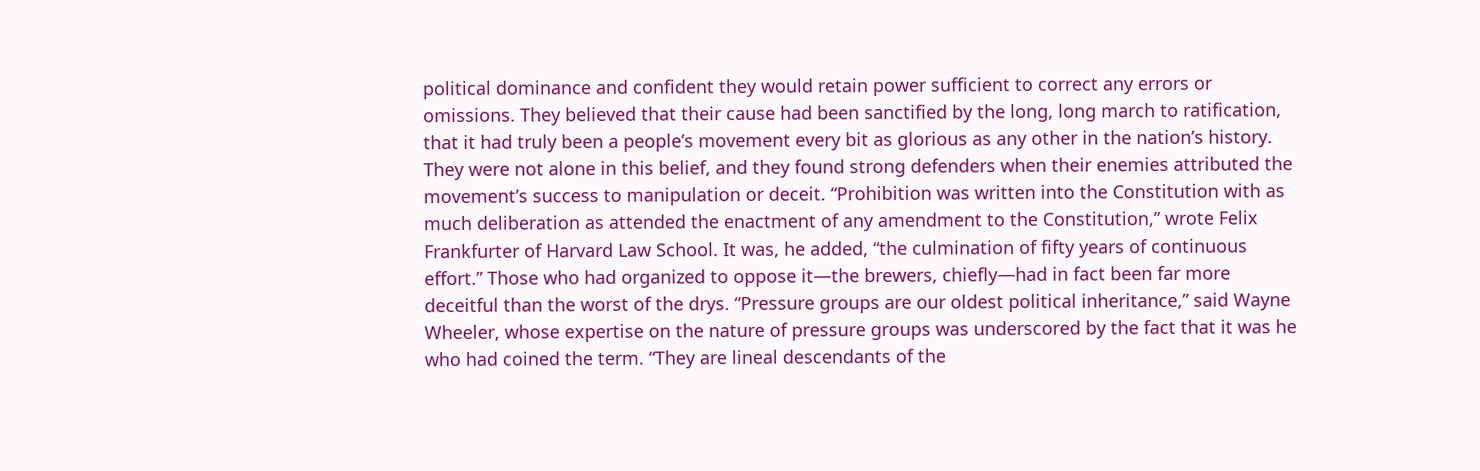political dominance and confident they would retain power sufficient to correct any errors or omissions. They believed that their cause had been sanctified by the long, long march to ratification, that it had truly been a people’s movement every bit as glorious as any other in the nation’s history. They were not alone in this belief, and they found strong defenders when their enemies attributed the movement’s success to manipulation or deceit. “Prohibition was written into the Constitution with as much deliberation as attended the enactment of any amendment to the Constitution,” wrote Felix Frankfurter of Harvard Law School. It was, he added, “the culmination of fifty years of continuous effort.” Those who had organized to oppose it—the brewers, chiefly—had in fact been far more deceitful than the worst of the drys. “Pressure groups are our oldest political inheritance,” said Wayne Wheeler, whose expertise on the nature of pressure groups was underscored by the fact that it was he who had coined the term. “They are lineal descendants of the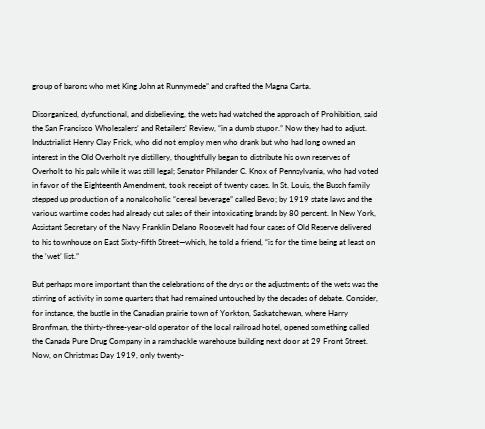group of barons who met King John at Runnymede” and crafted the Magna Carta.

Disorganized, dysfunctional, and disbelieving, the wets had watched the approach of Prohibition, said the San Francisco Wholesalers’ and Retailers’ Review, “in a dumb stupor.” Now they had to adjust. Industrialist Henry Clay Frick, who did not employ men who drank but who had long owned an interest in the Old Overholt rye distillery, thoughtfully began to distribute his own reserves of Overholt to his pals while it was still legal; Senator Philander C. Knox of Pennsylvania, who had voted in favor of the Eighteenth Amendment, took receipt of twenty cases. In St. Louis, the Busch family stepped up production of a nonalcoholic “cereal beverage” called Bevo; by 1919 state laws and the various wartime codes had already cut sales of their intoxicating brands by 80 percent. In New York, Assistant Secretary of the Navy Franklin Delano Roosevelt had four cases of Old Reserve delivered to his townhouse on East Sixty-fifth Street—which, he told a friend, “is for the time being at least on the ‘wet’ list.”

But perhaps more important than the celebrations of the drys or the adjustments of the wets was the stirring of activity in some quarters that had remained untouched by the decades of debate. Consider, for instance, the bustle in the Canadian prairie town of Yorkton, Saskatchewan, where Harry Bronfman, the thirty-three-year-old operator of the local railroad hotel, opened something called the Canada Pure Drug Company in a ramshackle warehouse building next door at 29 Front Street. Now, on Christmas Day 1919, only twenty-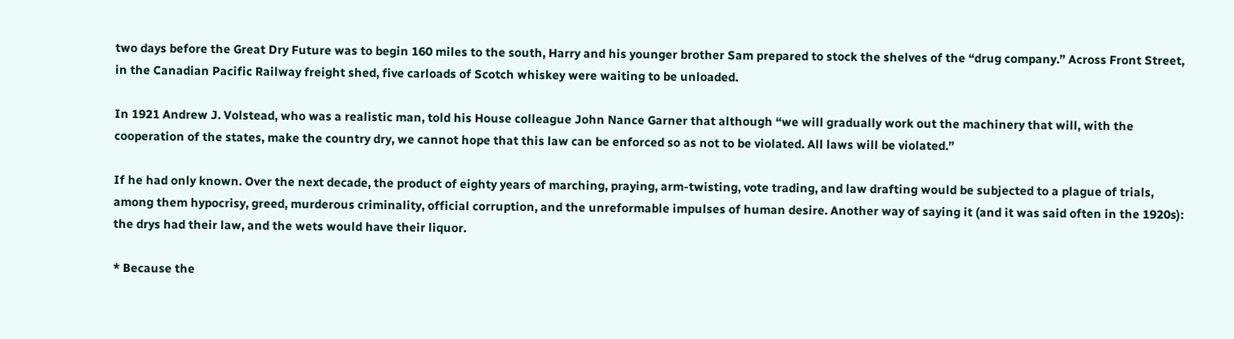two days before the Great Dry Future was to begin 160 miles to the south, Harry and his younger brother Sam prepared to stock the shelves of the “drug company.” Across Front Street, in the Canadian Pacific Railway freight shed, five carloads of Scotch whiskey were waiting to be unloaded.

In 1921 Andrew J. Volstead, who was a realistic man, told his House colleague John Nance Garner that although “we will gradually work out the machinery that will, with the cooperation of the states, make the country dry, we cannot hope that this law can be enforced so as not to be violated. All laws will be violated.”

If he had only known. Over the next decade, the product of eighty years of marching, praying, arm-twisting, vote trading, and law drafting would be subjected to a plague of trials, among them hypocrisy, greed, murderous criminality, official corruption, and the unreformable impulses of human desire. Another way of saying it (and it was said often in the 1920s): the drys had their law, and the wets would have their liquor.

* Because the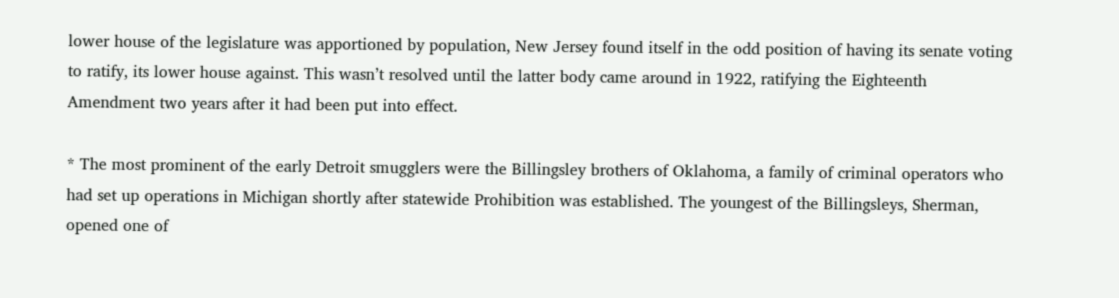lower house of the legislature was apportioned by population, New Jersey found itself in the odd position of having its senate voting to ratify, its lower house against. This wasn’t resolved until the latter body came around in 1922, ratifying the Eighteenth Amendment two years after it had been put into effect.

* The most prominent of the early Detroit smugglers were the Billingsley brothers of Oklahoma, a family of criminal operators who had set up operations in Michigan shortly after statewide Prohibition was established. The youngest of the Billingsleys, Sherman, opened one of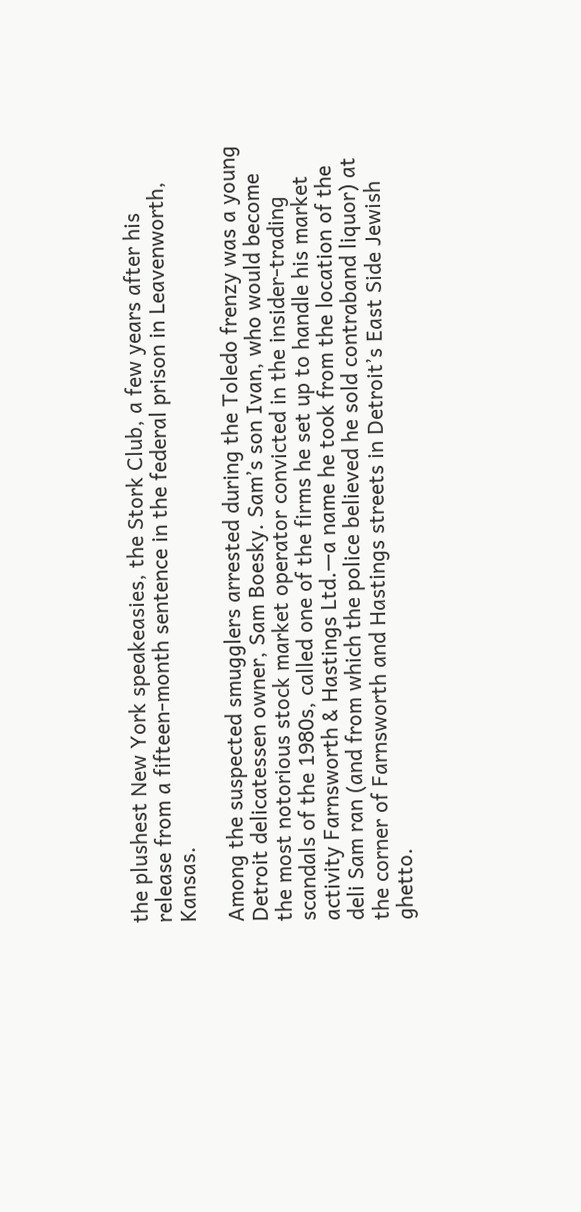the plushest New York speakeasies, the Stork Club, a few years after his release from a fifteen-month sentence in the federal prison in Leavenworth, Kansas.

Among the suspected smugglers arrested during the Toledo frenzy was a young Detroit delicatessen owner, Sam Boesky. Sam’s son Ivan, who would become the most notorious stock market operator convicted in the insider-trading scandals of the 1980s, called one of the firms he set up to handle his market activity Farnsworth & Hastings Ltd.—a name he took from the location of the deli Sam ran (and from which the police believed he sold contraband liquor) at the corner of Farnsworth and Hastings streets in Detroit’s East Side Jewish ghetto.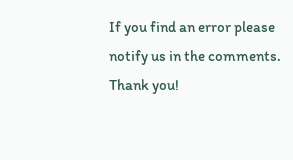If you find an error please notify us in the comments. Thank you!